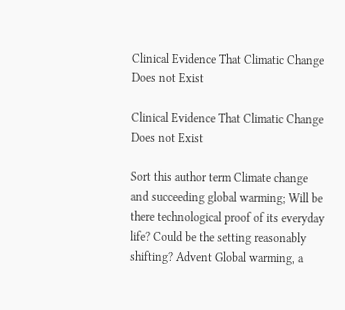Clinical Evidence That Climatic Change Does not Exist

Clinical Evidence That Climatic Change Does not Exist

Sort this author term Climate change and succeeding global warming; Will be there technological proof of its everyday life? Could be the setting reasonably shifting? Advent Global warming, a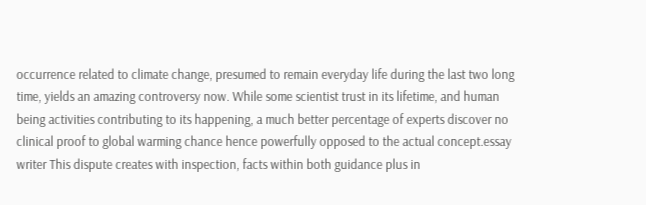occurrence related to climate change, presumed to remain everyday life during the last two long time, yields an amazing controversy now. While some scientist trust in its lifetime, and human being activities contributing to its happening, a much better percentage of experts discover no clinical proof to global warming chance hence powerfully opposed to the actual concept.essay writer This dispute creates with inspection, facts within both guidance plus in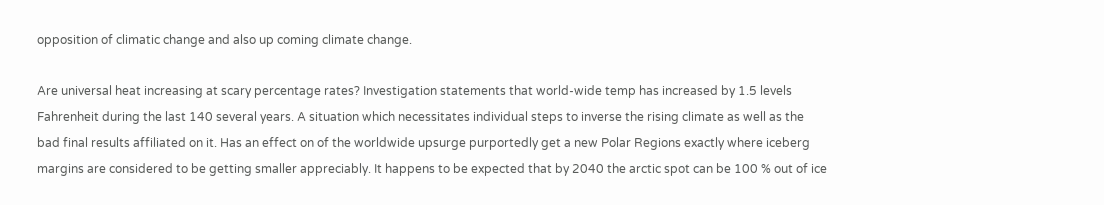opposition of climatic change and also up coming climate change.

Are universal heat increasing at scary percentage rates? Investigation statements that world-wide temp has increased by 1.5 levels Fahrenheit during the last 140 several years. A situation which necessitates individual steps to inverse the rising climate as well as the bad final results affiliated on it. Has an effect on of the worldwide upsurge purportedly get a new Polar Regions exactly where iceberg margins are considered to be getting smaller appreciably. It happens to be expected that by 2040 the arctic spot can be 100 % out of ice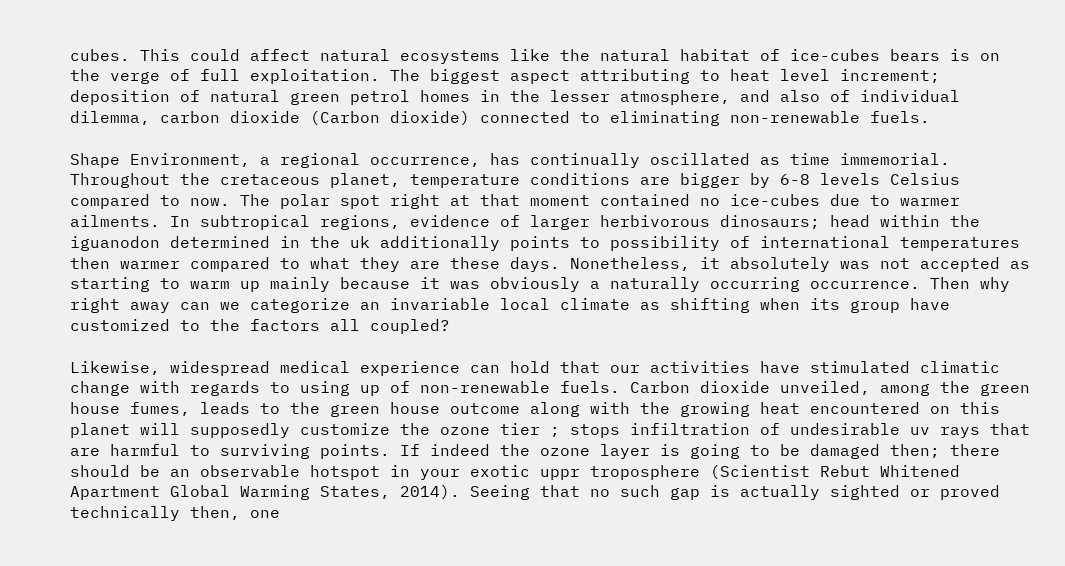cubes. This could affect natural ecosystems like the natural habitat of ice-cubes bears is on the verge of full exploitation. The biggest aspect attributing to heat level increment; deposition of natural green petrol homes in the lesser atmosphere, and also of individual dilemma, carbon dioxide (Carbon dioxide) connected to eliminating non-renewable fuels.

Shape Environment, a regional occurrence, has continually oscillated as time immemorial. Throughout the cretaceous planet, temperature conditions are bigger by 6-8 levels Celsius compared to now. The polar spot right at that moment contained no ice-cubes due to warmer ailments. In subtropical regions, evidence of larger herbivorous dinosaurs; head within the iguanodon determined in the uk additionally points to possibility of international temperatures then warmer compared to what they are these days. Nonetheless, it absolutely was not accepted as starting to warm up mainly because it was obviously a naturally occurring occurrence. Then why right away can we categorize an invariable local climate as shifting when its group have customized to the factors all coupled?

Likewise, widespread medical experience can hold that our activities have stimulated climatic change with regards to using up of non-renewable fuels. Carbon dioxide unveiled, among the green house fumes, leads to the green house outcome along with the growing heat encountered on this planet will supposedly customize the ozone tier ; stops infiltration of undesirable uv rays that are harmful to surviving points. If indeed the ozone layer is going to be damaged then; there should be an observable hotspot in your exotic uppr troposphere (Scientist Rebut Whitened Apartment Global Warming States, 2014). Seeing that no such gap is actually sighted or proved technically then, one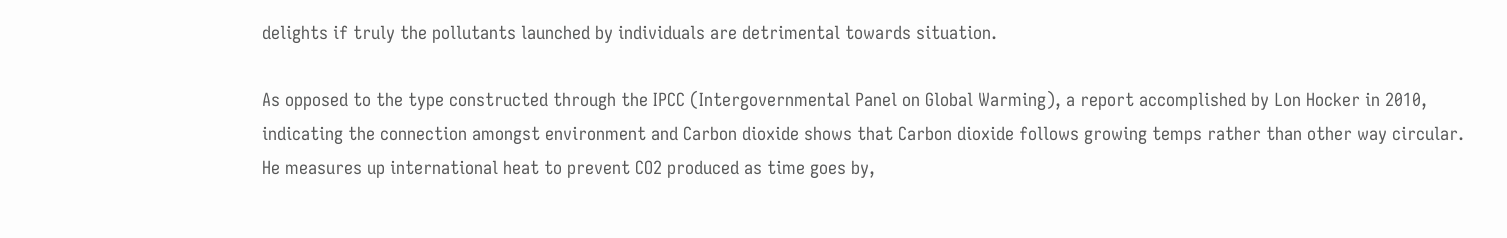delights if truly the pollutants launched by individuals are detrimental towards situation.

As opposed to the type constructed through the IPCC (Intergovernmental Panel on Global Warming), a report accomplished by Lon Hocker in 2010, indicating the connection amongst environment and Carbon dioxide shows that Carbon dioxide follows growing temps rather than other way circular. He measures up international heat to prevent CO2 produced as time goes by,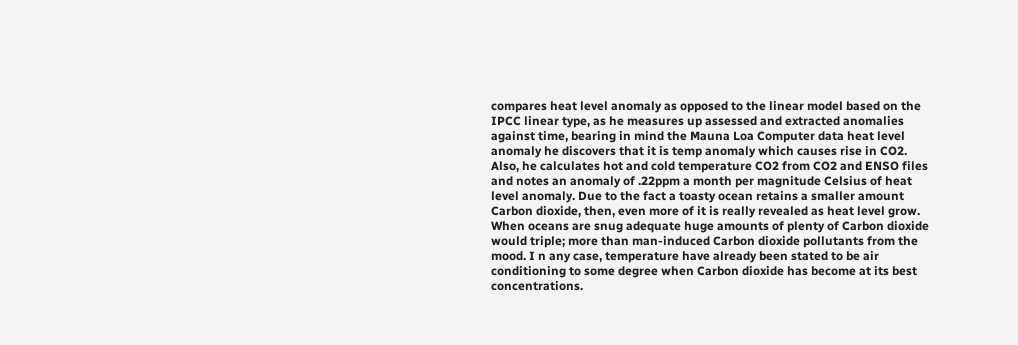compares heat level anomaly as opposed to the linear model based on the IPCC linear type, as he measures up assessed and extracted anomalies against time, bearing in mind the Mauna Loa Computer data heat level anomaly he discovers that it is temp anomaly which causes rise in CO2. Also, he calculates hot and cold temperature CO2 from CO2 and ENSO files and notes an anomaly of .22ppm a month per magnitude Celsius of heat level anomaly. Due to the fact a toasty ocean retains a smaller amount Carbon dioxide, then, even more of it is really revealed as heat level grow. When oceans are snug adequate huge amounts of plenty of Carbon dioxide would triple; more than man-induced Carbon dioxide pollutants from the mood. I n any case, temperature have already been stated to be air conditioning to some degree when Carbon dioxide has become at its best concentrations.